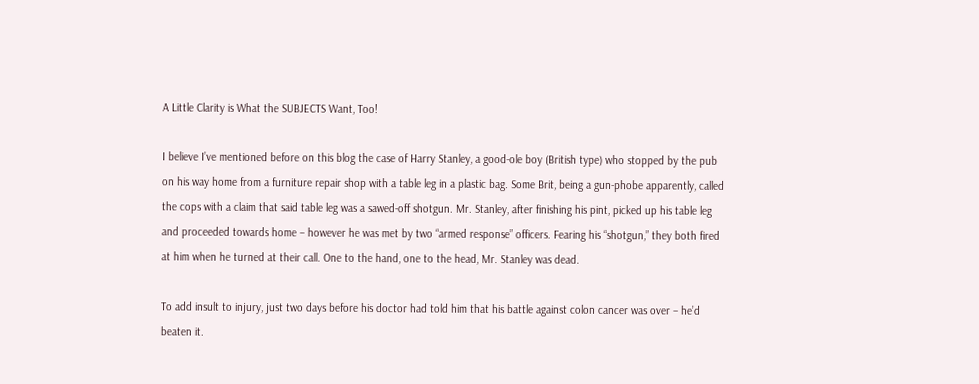A Little Clarity is What the SUBJECTS Want, Too!

I believe I’ve mentioned before on this blog the case of Harry Stanley, a good-ole boy (British type) who stopped by the pub on his way home from a furniture repair shop with a table leg in a plastic bag. Some Brit, being a gun-phobe apparently, called the cops with a claim that said table leg was a sawed-off shotgun. Mr. Stanley, after finishing his pint, picked up his table leg and proceeded towards home – however he was met by two “armed response” officers. Fearing his “shotgun,” they both fired at him when he turned at their call. One to the hand, one to the head, Mr. Stanley was dead.

To add insult to injury, just two days before his doctor had told him that his battle against colon cancer was over – he’d beaten it.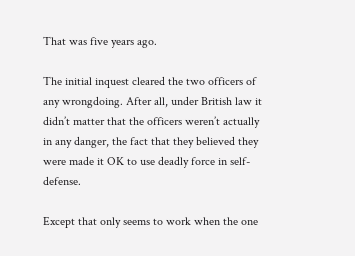That was five years ago.

The initial inquest cleared the two officers of any wrongdoing. After all, under British law it didn’t matter that the officers weren’t actually in any danger, the fact that they believed they were made it OK to use deadly force in self-defense.

Except that only seems to work when the one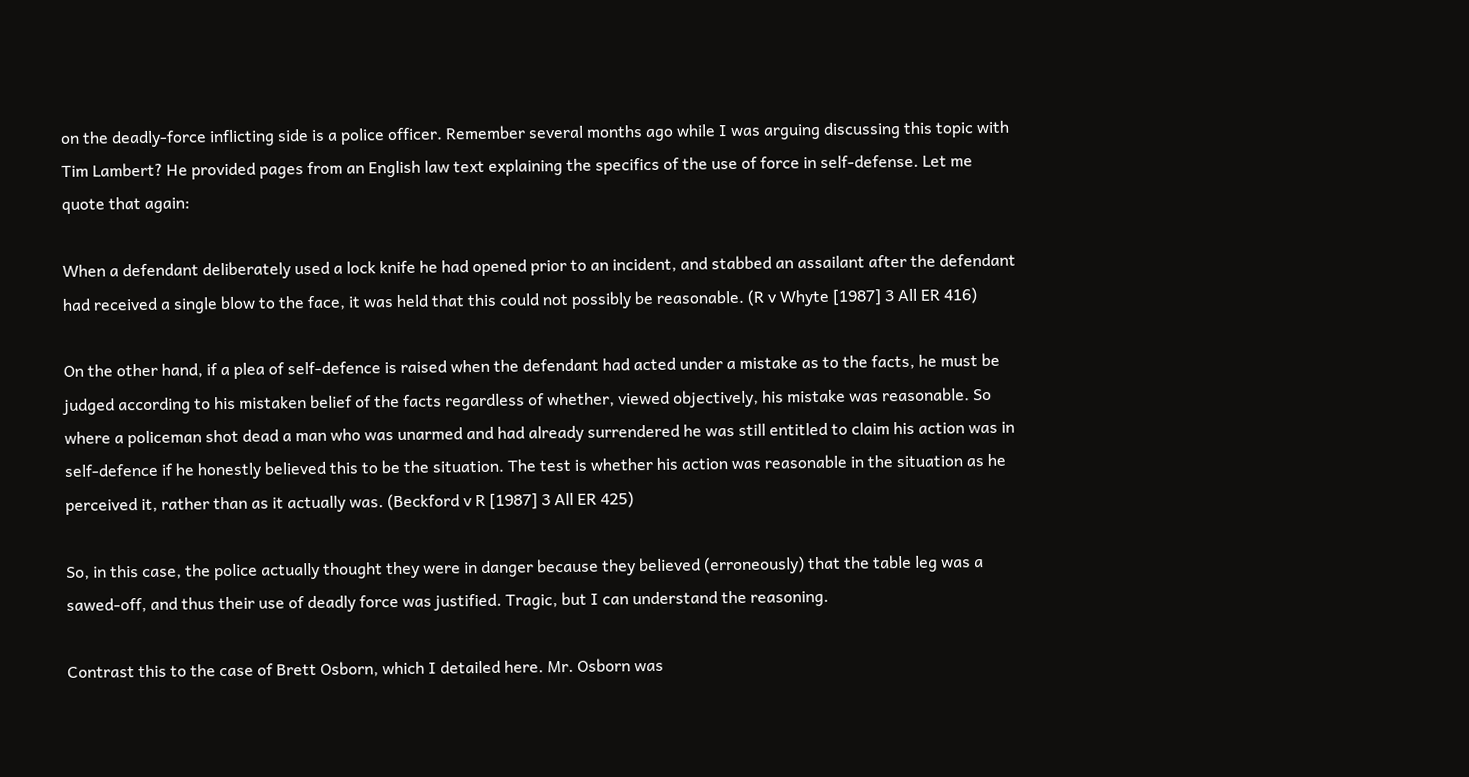on the deadly-force inflicting side is a police officer. Remember several months ago while I was arguing discussing this topic with Tim Lambert? He provided pages from an English law text explaining the specifics of the use of force in self-defense. Let me quote that again:

When a defendant deliberately used a lock knife he had opened prior to an incident, and stabbed an assailant after the defendant had received a single blow to the face, it was held that this could not possibly be reasonable. (R v Whyte [1987] 3 All ER 416)

On the other hand, if a plea of self-defence is raised when the defendant had acted under a mistake as to the facts, he must be judged according to his mistaken belief of the facts regardless of whether, viewed objectively, his mistake was reasonable. So where a policeman shot dead a man who was unarmed and had already surrendered he was still entitled to claim his action was in self-defence if he honestly believed this to be the situation. The test is whether his action was reasonable in the situation as he perceived it, rather than as it actually was. (Beckford v R [1987] 3 All ER 425)

So, in this case, the police actually thought they were in danger because they believed (erroneously) that the table leg was a sawed-off, and thus their use of deadly force was justified. Tragic, but I can understand the reasoning.

Contrast this to the case of Brett Osborn, which I detailed here. Mr. Osborn was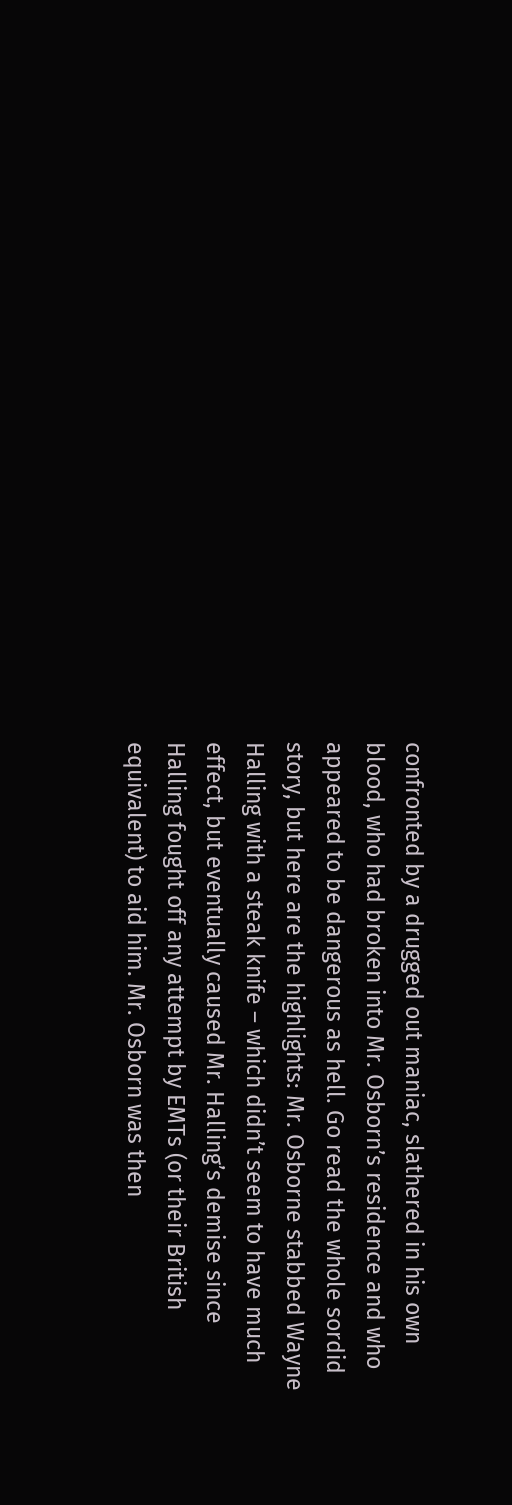confronted by a drugged out maniac, slathered in his own blood, who had broken into Mr. Osborn’s residence and who appeared to be dangerous as hell. Go read the whole sordid story, but here are the highlights: Mr. Osborne stabbed Wayne Halling with a steak knife – which didn’t seem to have much effect, but eventually caused Mr. Halling’s demise since Halling fought off any attempt by EMTs (or their British equivalent) to aid him. Mr. Osborn was then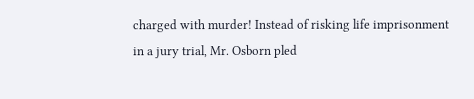charged with murder! Instead of risking life imprisonment in a jury trial, Mr. Osborn pled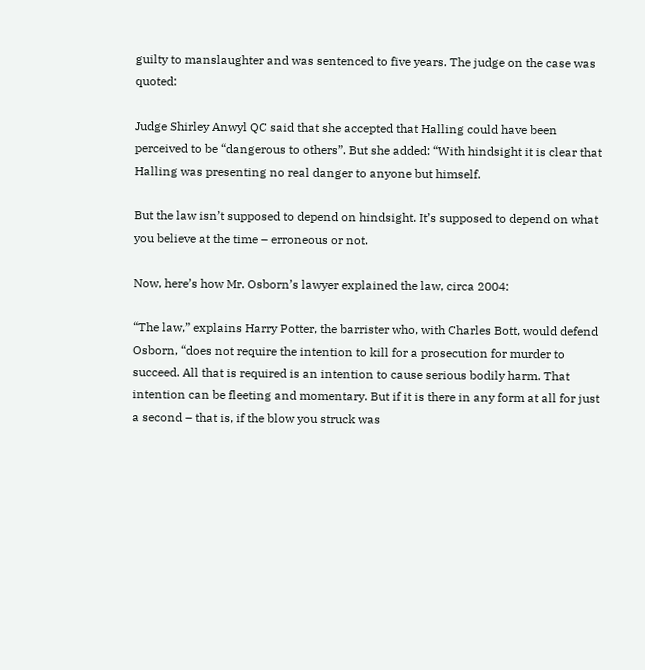guilty to manslaughter and was sentenced to five years. The judge on the case was quoted:

Judge Shirley Anwyl QC said that she accepted that Halling could have been perceived to be “dangerous to others”. But she added: “With hindsight it is clear that Halling was presenting no real danger to anyone but himself.

But the law isn’t supposed to depend on hindsight. It’s supposed to depend on what you believe at the time – erroneous or not.

Now, here’s how Mr. Osborn’s lawyer explained the law, circa 2004:

“The law,” explains Harry Potter, the barrister who, with Charles Bott, would defend Osborn, “does not require the intention to kill for a prosecution for murder to succeed. All that is required is an intention to cause serious bodily harm. That intention can be fleeting and momentary. But if it is there in any form at all for just a second – that is, if the blow you struck was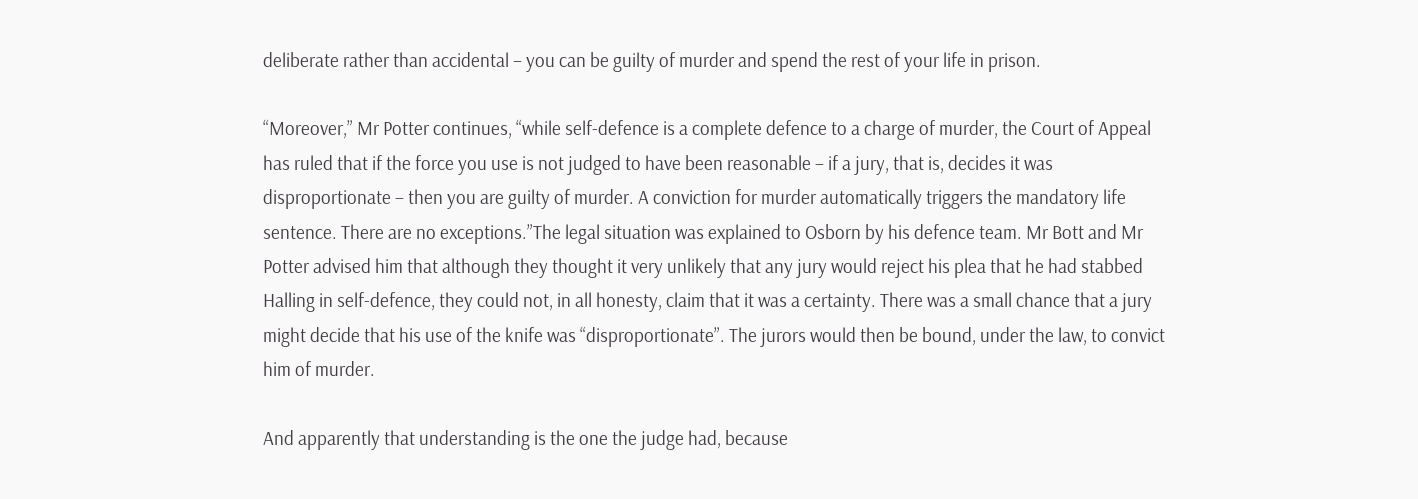deliberate rather than accidental – you can be guilty of murder and spend the rest of your life in prison.

“Moreover,” Mr Potter continues, “while self-defence is a complete defence to a charge of murder, the Court of Appeal has ruled that if the force you use is not judged to have been reasonable – if a jury, that is, decides it was disproportionate – then you are guilty of murder. A conviction for murder automatically triggers the mandatory life sentence. There are no exceptions.”The legal situation was explained to Osborn by his defence team. Mr Bott and Mr Potter advised him that although they thought it very unlikely that any jury would reject his plea that he had stabbed Halling in self-defence, they could not, in all honesty, claim that it was a certainty. There was a small chance that a jury might decide that his use of the knife was “disproportionate”. The jurors would then be bound, under the law, to convict him of murder.

And apparently that understanding is the one the judge had, because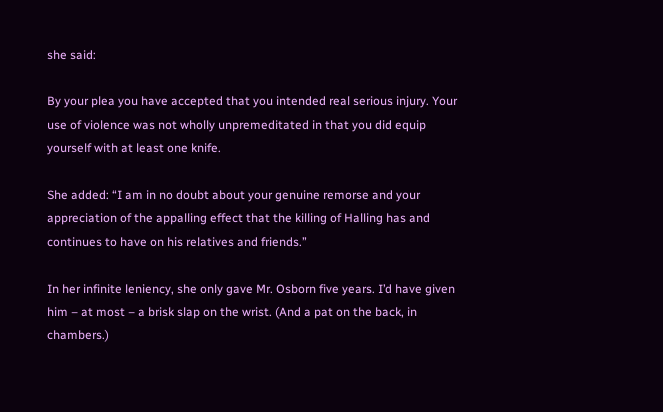she said:

By your plea you have accepted that you intended real serious injury. Your use of violence was not wholly unpremeditated in that you did equip yourself with at least one knife.

She added: “I am in no doubt about your genuine remorse and your appreciation of the appalling effect that the killing of Halling has and continues to have on his relatives and friends.”

In her infinite leniency, she only gave Mr. Osborn five years. I’d have given him – at most – a brisk slap on the wrist. (And a pat on the back, in chambers.)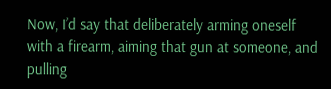Now, I’d say that deliberately arming oneself with a firearm, aiming that gun at someone, and pulling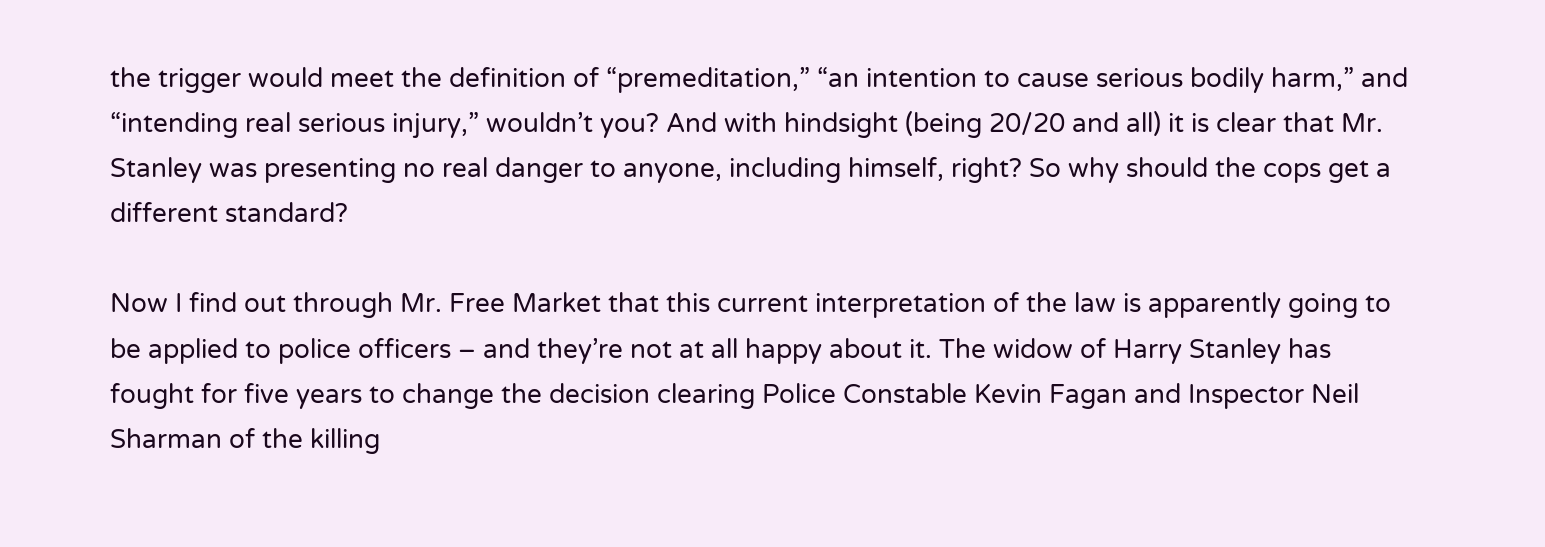the trigger would meet the definition of “premeditation,” “an intention to cause serious bodily harm,” and “intending real serious injury,” wouldn’t you? And with hindsight (being 20/20 and all) it is clear that Mr. Stanley was presenting no real danger to anyone, including himself, right? So why should the cops get a different standard?

Now I find out through Mr. Free Market that this current interpretation of the law is apparently going to be applied to police officers – and they’re not at all happy about it. The widow of Harry Stanley has fought for five years to change the decision clearing Police Constable Kevin Fagan and Inspector Neil Sharman of the killing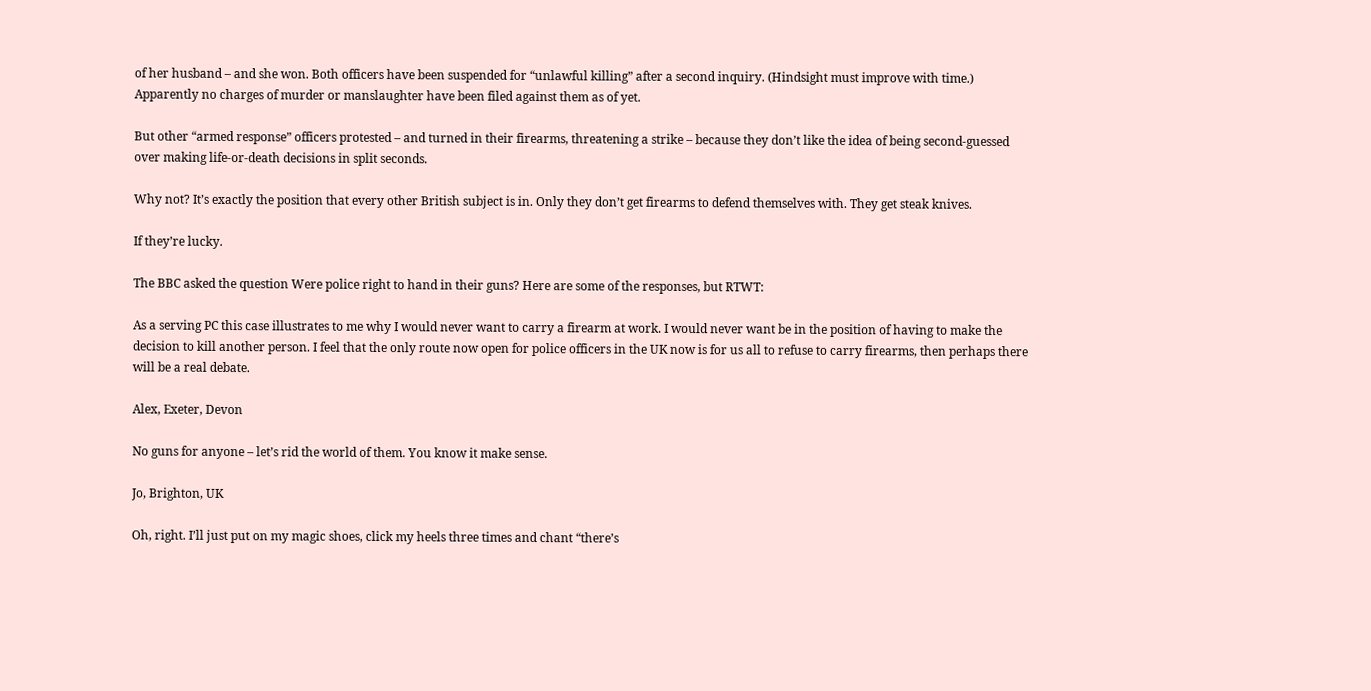of her husband – and she won. Both officers have been suspended for “unlawful killing” after a second inquiry. (Hindsight must improve with time.) Apparently no charges of murder or manslaughter have been filed against them as of yet.

But other “armed response” officers protested – and turned in their firearms, threatening a strike – because they don’t like the idea of being second-guessed over making life-or-death decisions in split seconds.

Why not? It’s exactly the position that every other British subject is in. Only they don’t get firearms to defend themselves with. They get steak knives.

If they’re lucky.

The BBC asked the question Were police right to hand in their guns? Here are some of the responses, but RTWT:

As a serving PC this case illustrates to me why I would never want to carry a firearm at work. I would never want be in the position of having to make the decision to kill another person. I feel that the only route now open for police officers in the UK now is for us all to refuse to carry firearms, then perhaps there will be a real debate.

Alex, Exeter, Devon

No guns for anyone – let’s rid the world of them. You know it make sense.

Jo, Brighton, UK

Oh, right. I’ll just put on my magic shoes, click my heels three times and chant “there’s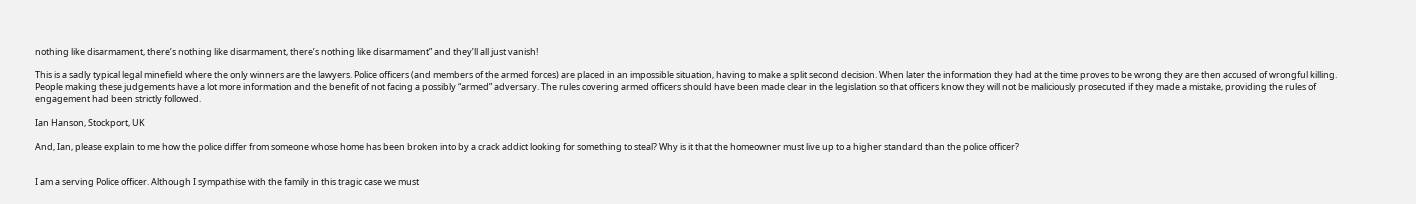nothing like disarmament, there’s nothing like disarmament, there’s nothing like disarmament” and they’ll all just vanish!

This is a sadly typical legal minefield where the only winners are the lawyers. Police officers (and members of the armed forces) are placed in an impossible situation, having to make a split second decision. When later the information they had at the time proves to be wrong they are then accused of wrongful killing. People making these judgements have a lot more information and the benefit of not facing a possibly “armed” adversary. The rules covering armed officers should have been made clear in the legislation so that officers know they will not be maliciously prosecuted if they made a mistake, providing the rules of engagement had been strictly followed.

Ian Hanson, Stockport, UK

And, Ian, please explain to me how the police differ from someone whose home has been broken into by a crack addict looking for something to steal? Why is it that the homeowner must live up to a higher standard than the police officer?


I am a serving Police officer. Although I sympathise with the family in this tragic case we must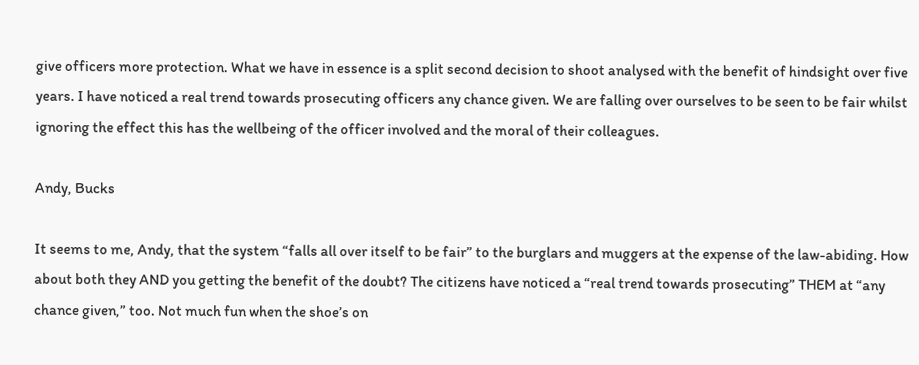give officers more protection. What we have in essence is a split second decision to shoot analysed with the benefit of hindsight over five years. I have noticed a real trend towards prosecuting officers any chance given. We are falling over ourselves to be seen to be fair whilst ignoring the effect this has the wellbeing of the officer involved and the moral of their colleagues.

Andy, Bucks

It seems to me, Andy, that the system “falls all over itself to be fair” to the burglars and muggers at the expense of the law-abiding. How about both they AND you getting the benefit of the doubt? The citizens have noticed a “real trend towards prosecuting” THEM at “any chance given,” too. Not much fun when the shoe’s on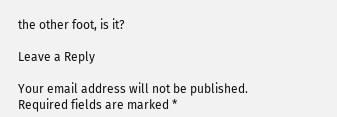the other foot, is it?

Leave a Reply

Your email address will not be published. Required fields are marked *